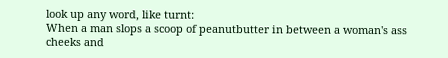look up any word, like turnt:
When a man slops a scoop of peanutbutter in between a woman's ass cheeks and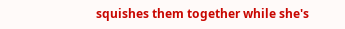squishes them together while she's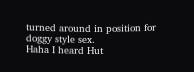turned around in position for doggy style sex.
Haha I heard Hut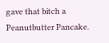gave that bitch a Peanutbutter Pancake.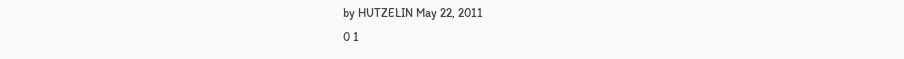by HUTZELIN May 22, 2011
0 1